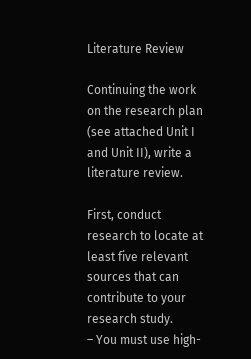Literature Review

Continuing the work on the research plan (see attached Unit I and Unit II), write a literature review.

First, conduct research to locate at least five relevant sources that can contribute to your research study.
– You must use high-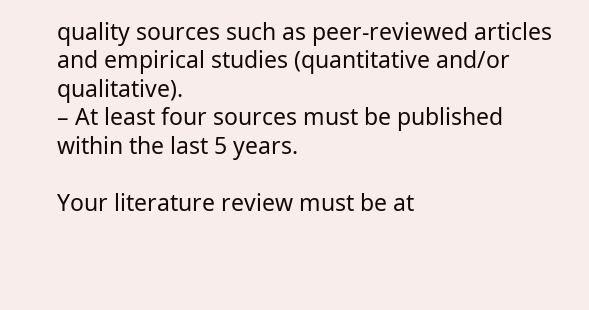quality sources such as peer-reviewed articles and empirical studies (quantitative and/or qualitative).
– At least four sources must be published within the last 5 years.

Your literature review must be at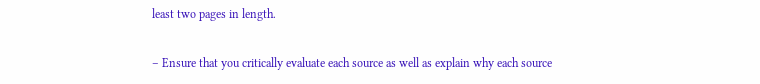least two pages in length.

– Ensure that you critically evaluate each source as well as explain why each source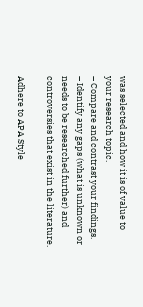was selected and how it is of value to
your research topic.
– Compare and contrast your findings.
– Identify any gaps (what is unknown or needs to be researched further) and controversies that exist in the literature.

Adhere to APA Style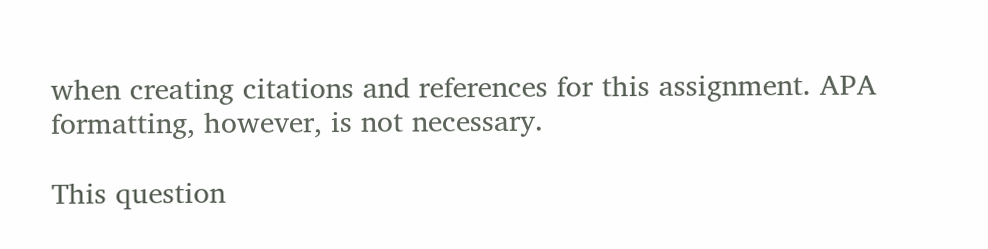when creating citations and references for this assignment. APA formatting, however, is not necessary.

This question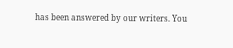has been answered by our writers. You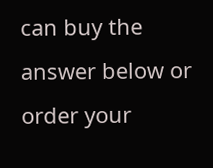can buy the answer below or order your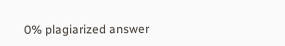0% plagiarized answer